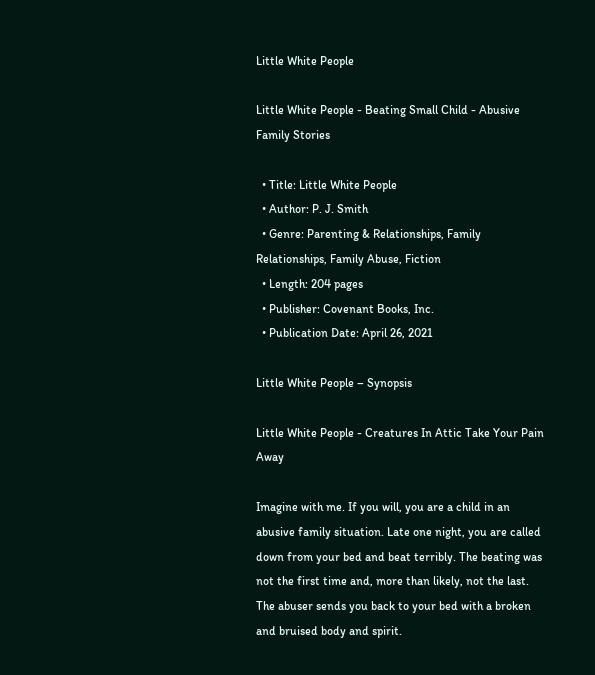Little White People

Little White People - Beating Small Child - Abusive Family Stories

  • Title: Little White People
  • Author: P. J. Smith
  • Genre: Parenting & Relationships, Family Relationships, Family Abuse, Fiction
  • Length: 204 pages
  • Publisher: Covenant Books, Inc.
  • Publication Date: April 26, 2021

Little White People – Synopsis

Little White People - Creatures In Attic Take Your Pain Away

Imagine with me. If you will, you are a child in an abusive family situation. Late one night, you are called down from your bed and beat terribly. The beating was not the first time and, more than likely, not the last. The abuser sends you back to your bed with a broken and bruised body and spirit.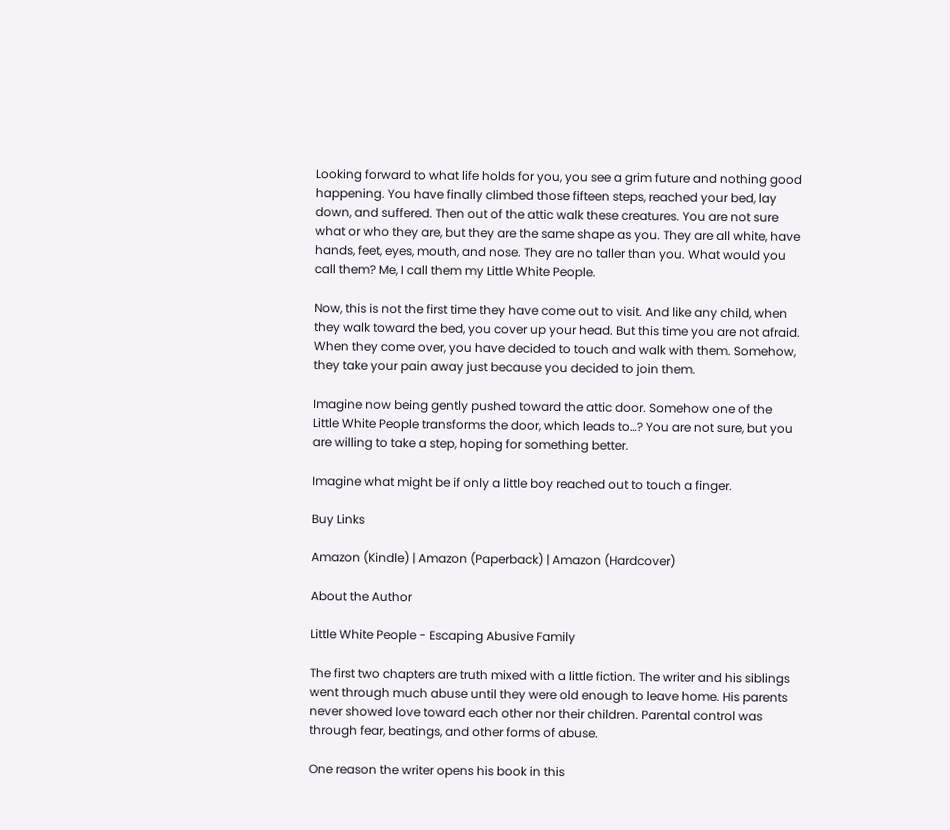Looking forward to what life holds for you, you see a grim future and nothing good happening. You have finally climbed those fifteen steps, reached your bed, lay down, and suffered. Then out of the attic walk these creatures. You are not sure what or who they are, but they are the same shape as you. They are all white, have hands, feet, eyes, mouth, and nose. They are no taller than you. What would you call them? Me, I call them my Little White People.

Now, this is not the first time they have come out to visit. And like any child, when they walk toward the bed, you cover up your head. But this time you are not afraid. When they come over, you have decided to touch and walk with them. Somehow, they take your pain away just because you decided to join them.

Imagine now being gently pushed toward the attic door. Somehow one of the Little White People transforms the door, which leads to…? You are not sure, but you are willing to take a step, hoping for something better.

Imagine what might be if only a little boy reached out to touch a finger.

Buy Links

Amazon (Kindle) | Amazon (Paperback) | Amazon (Hardcover)

About the Author

Little White People - Escaping Abusive Family

The first two chapters are truth mixed with a little fiction. The writer and his siblings went through much abuse until they were old enough to leave home. His parents never showed love toward each other nor their children. Parental control was through fear, beatings, and other forms of abuse.

One reason the writer opens his book in this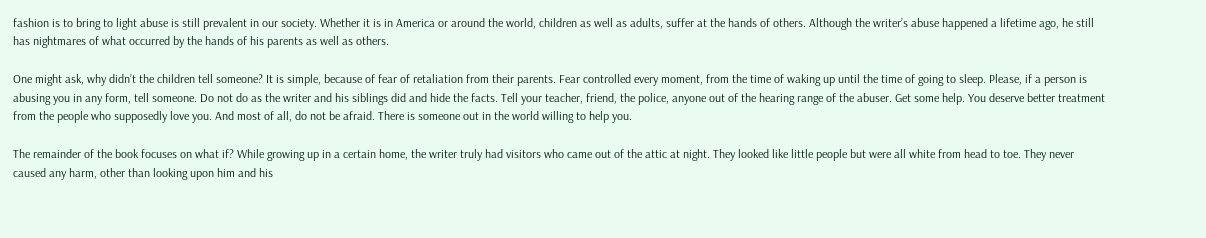fashion is to bring to light abuse is still prevalent in our society. Whether it is in America or around the world, children as well as adults, suffer at the hands of others. Although the writer’s abuse happened a lifetime ago, he still has nightmares of what occurred by the hands of his parents as well as others.

One might ask, why didn’t the children tell someone? It is simple, because of fear of retaliation from their parents. Fear controlled every moment, from the time of waking up until the time of going to sleep. Please, if a person is abusing you in any form, tell someone. Do not do as the writer and his siblings did and hide the facts. Tell your teacher, friend, the police, anyone out of the hearing range of the abuser. Get some help. You deserve better treatment from the people who supposedly love you. And most of all, do not be afraid. There is someone out in the world willing to help you.

The remainder of the book focuses on what if? While growing up in a certain home, the writer truly had visitors who came out of the attic at night. They looked like little people but were all white from head to toe. They never caused any harm, other than looking upon him and his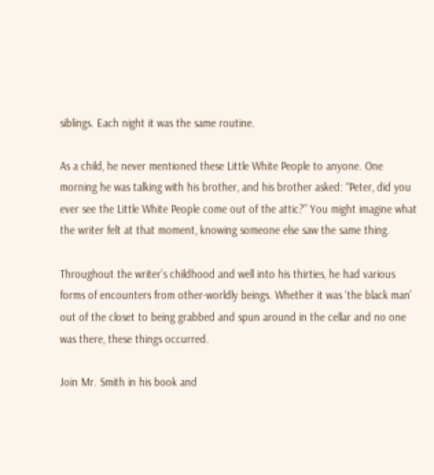siblings. Each night it was the same routine.

As a child, he never mentioned these Little White People to anyone. One morning he was talking with his brother, and his brother asked: “Peter, did you ever see the Little White People come out of the attic?” You might imagine what the writer felt at that moment, knowing someone else saw the same thing.

Throughout the writer’s childhood and well into his thirties, he had various forms of encounters from other-worldly beings. Whether it was ‘the black man’ out of the closet to being grabbed and spun around in the cellar and no one was there, these things occurred.

Join Mr. Smith in his book and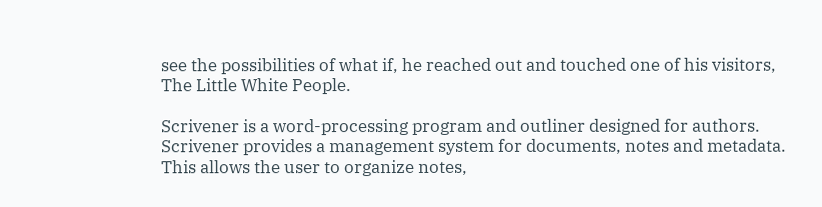see the possibilities of what if, he reached out and touched one of his visitors, The Little White People.

Scrivener is a word-processing program and outliner designed for authors. Scrivener provides a management system for documents, notes and metadata. This allows the user to organize notes,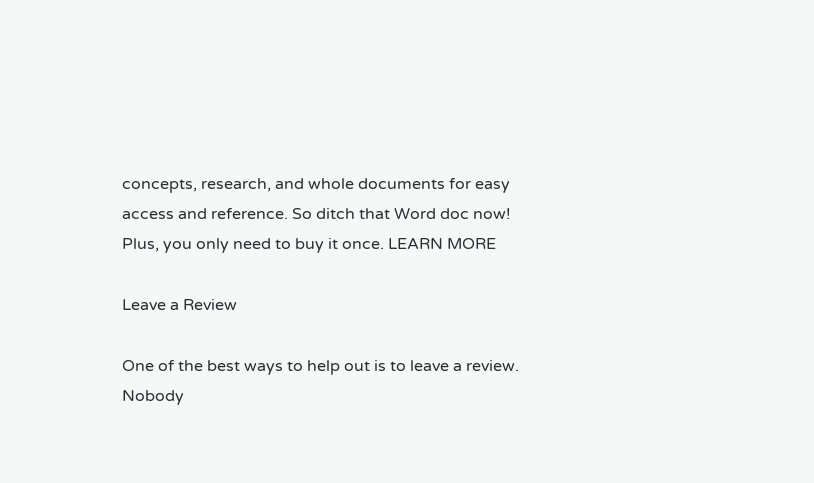concepts, research, and whole documents for easy access and reference. So ditch that Word doc now! Plus, you only need to buy it once. LEARN MORE

Leave a Review

One of the best ways to help out is to leave a review.
Nobody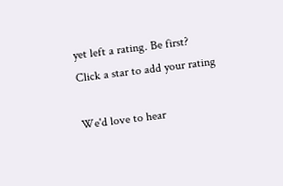yet left a rating. Be first?
Click a star to add your rating

We'd love to hear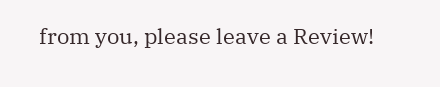from you, please leave a Review!